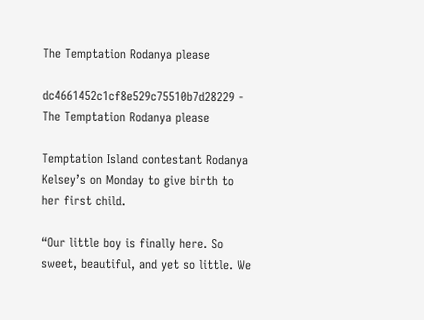The Temptation Rodanya please

dc4661452c1cf8e529c75510b7d28229 - The Temptation Rodanya please

Temptation Island contestant Rodanya Kelsey’s on Monday to give birth to her first child.

“Our little boy is finally here. So sweet, beautiful, and yet so little. We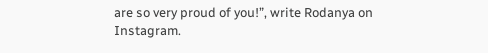are so very proud of you!”, write Rodanya on Instagram.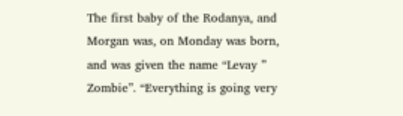The first baby of the Rodanya, and Morgan was, on Monday was born, and was given the name “Levay ” Zombie”. “Everything is going very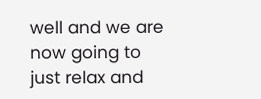well and we are now going to just relax and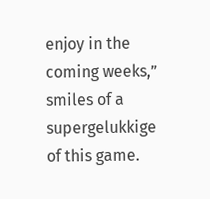enjoy in the coming weeks,” smiles of a supergelukkige of this game.